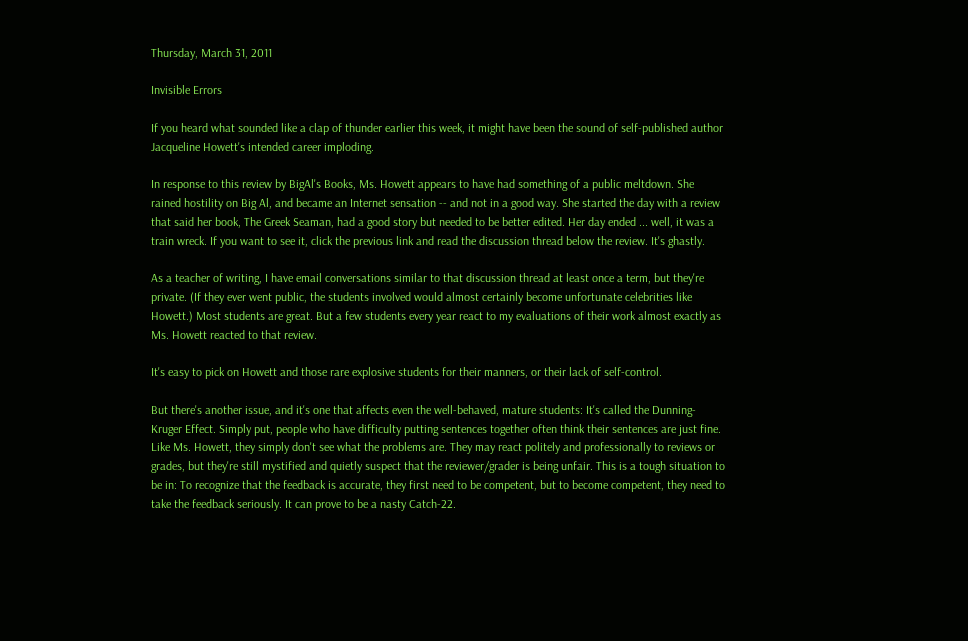Thursday, March 31, 2011

Invisible Errors

If you heard what sounded like a clap of thunder earlier this week, it might have been the sound of self-published author Jacqueline Howett's intended career imploding.

In response to this review by BigAl's Books, Ms. Howett appears to have had something of a public meltdown. She rained hostility on Big Al, and became an Internet sensation -- and not in a good way. She started the day with a review that said her book, The Greek Seaman, had a good story but needed to be better edited. Her day ended ... well, it was a train wreck. If you want to see it, click the previous link and read the discussion thread below the review. It's ghastly.

As a teacher of writing, I have email conversations similar to that discussion thread at least once a term, but they're private. (If they ever went public, the students involved would almost certainly become unfortunate celebrities like Howett.) Most students are great. But a few students every year react to my evaluations of their work almost exactly as Ms. Howett reacted to that review.

It's easy to pick on Howett and those rare explosive students for their manners, or their lack of self-control.

But there's another issue, and it's one that affects even the well-behaved, mature students: It's called the Dunning-Kruger Effect. Simply put, people who have difficulty putting sentences together often think their sentences are just fine. Like Ms. Howett, they simply don't see what the problems are. They may react politely and professionally to reviews or grades, but they're still mystified and quietly suspect that the reviewer/grader is being unfair. This is a tough situation to be in: To recognize that the feedback is accurate, they first need to be competent, but to become competent, they need to take the feedback seriously. It can prove to be a nasty Catch-22.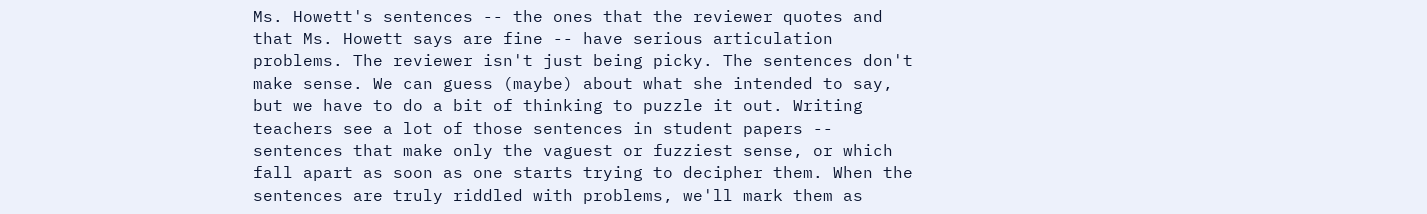Ms. Howett's sentences -- the ones that the reviewer quotes and that Ms. Howett says are fine -- have serious articulation problems. The reviewer isn't just being picky. The sentences don't make sense. We can guess (maybe) about what she intended to say, but we have to do a bit of thinking to puzzle it out. Writing teachers see a lot of those sentences in student papers -- sentences that make only the vaguest or fuzziest sense, or which fall apart as soon as one starts trying to decipher them. When the sentences are truly riddled with problems, we'll mark them as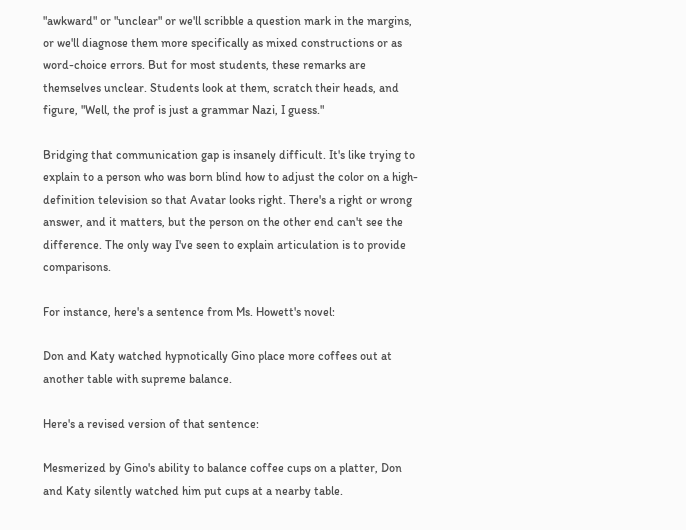"awkward" or "unclear" or we'll scribble a question mark in the margins, or we'll diagnose them more specifically as mixed constructions or as word-choice errors. But for most students, these remarks are themselves unclear. Students look at them, scratch their heads, and figure, "Well, the prof is just a grammar Nazi, I guess."

Bridging that communication gap is insanely difficult. It's like trying to explain to a person who was born blind how to adjust the color on a high-definition television so that Avatar looks right. There's a right or wrong answer, and it matters, but the person on the other end can't see the difference. The only way I've seen to explain articulation is to provide comparisons.

For instance, here's a sentence from Ms. Howett's novel:

Don and Katy watched hypnotically Gino place more coffees out at another table with supreme balance.

Here's a revised version of that sentence:

Mesmerized by Gino's ability to balance coffee cups on a platter, Don and Katy silently watched him put cups at a nearby table.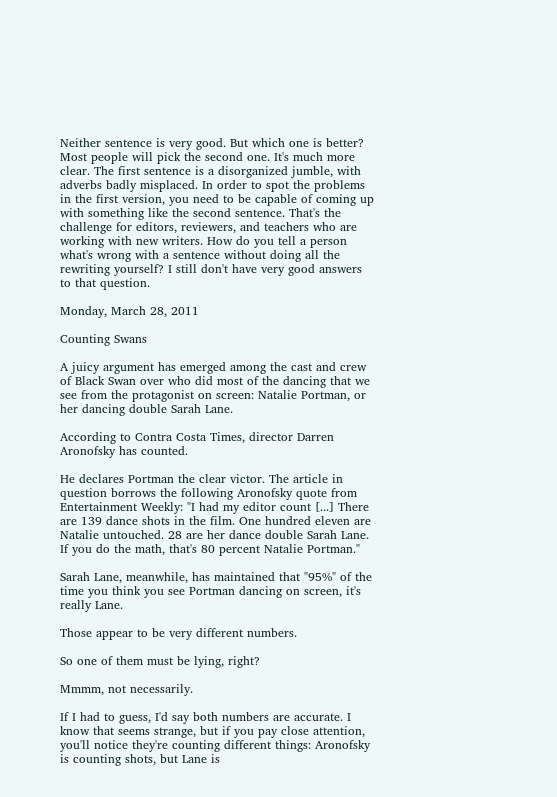Neither sentence is very good. But which one is better? Most people will pick the second one. It's much more clear. The first sentence is a disorganized jumble, with adverbs badly misplaced. In order to spot the problems in the first version, you need to be capable of coming up with something like the second sentence. That's the challenge for editors, reviewers, and teachers who are working with new writers. How do you tell a person what's wrong with a sentence without doing all the rewriting yourself? I still don't have very good answers to that question.

Monday, March 28, 2011

Counting Swans

A juicy argument has emerged among the cast and crew of Black Swan over who did most of the dancing that we see from the protagonist on screen: Natalie Portman, or her dancing double Sarah Lane.

According to Contra Costa Times, director Darren Aronofsky has counted.

He declares Portman the clear victor. The article in question borrows the following Aronofsky quote from Entertainment Weekly: "I had my editor count [...] There are 139 dance shots in the film. One hundred eleven are Natalie untouched. 28 are her dance double Sarah Lane. If you do the math, that's 80 percent Natalie Portman."

Sarah Lane, meanwhile, has maintained that "95%" of the time you think you see Portman dancing on screen, it's really Lane.

Those appear to be very different numbers.

So one of them must be lying, right?

Mmmm, not necessarily.

If I had to guess, I'd say both numbers are accurate. I know that seems strange, but if you pay close attention, you'll notice they're counting different things: Aronofsky is counting shots, but Lane is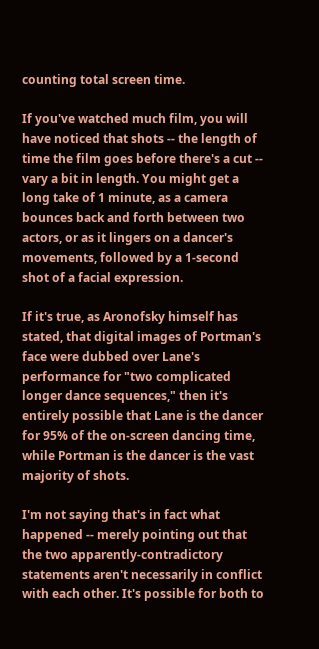counting total screen time.

If you've watched much film, you will have noticed that shots -- the length of time the film goes before there's a cut -- vary a bit in length. You might get a long take of 1 minute, as a camera bounces back and forth between two actors, or as it lingers on a dancer's movements, followed by a 1-second shot of a facial expression.

If it's true, as Aronofsky himself has stated, that digital images of Portman's face were dubbed over Lane's performance for "two complicated longer dance sequences," then it's entirely possible that Lane is the dancer for 95% of the on-screen dancing time, while Portman is the dancer is the vast majority of shots.

I'm not saying that's in fact what happened -- merely pointing out that the two apparently-contradictory statements aren't necessarily in conflict with each other. It's possible for both to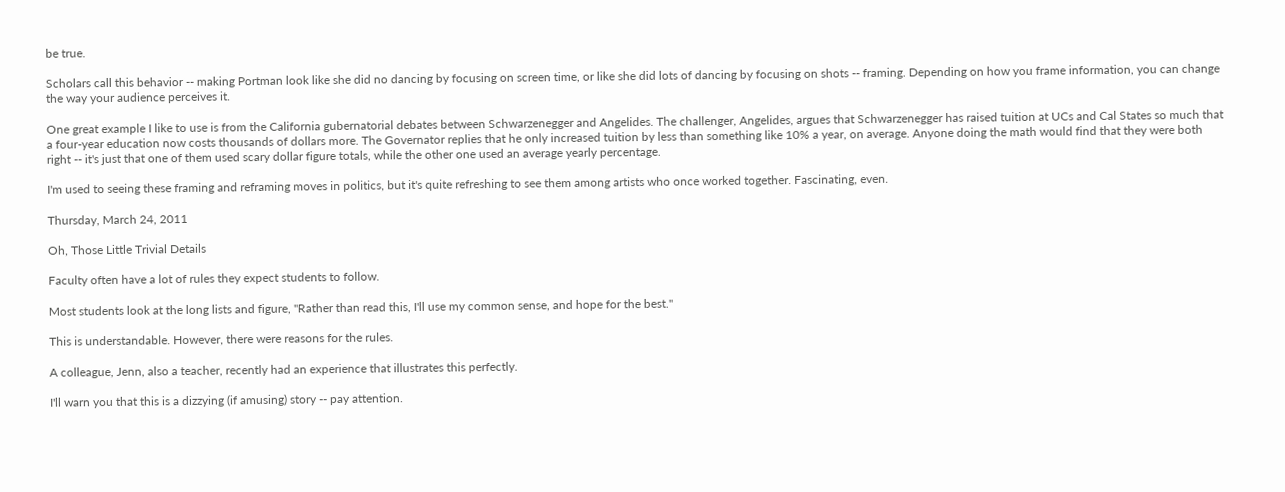be true.

Scholars call this behavior -- making Portman look like she did no dancing by focusing on screen time, or like she did lots of dancing by focusing on shots -- framing. Depending on how you frame information, you can change the way your audience perceives it.

One great example I like to use is from the California gubernatorial debates between Schwarzenegger and Angelides. The challenger, Angelides, argues that Schwarzenegger has raised tuition at UCs and Cal States so much that a four-year education now costs thousands of dollars more. The Governator replies that he only increased tuition by less than something like 10% a year, on average. Anyone doing the math would find that they were both right -- it's just that one of them used scary dollar figure totals, while the other one used an average yearly percentage.

I'm used to seeing these framing and reframing moves in politics, but it's quite refreshing to see them among artists who once worked together. Fascinating, even.

Thursday, March 24, 2011

Oh, Those Little Trivial Details

Faculty often have a lot of rules they expect students to follow.

Most students look at the long lists and figure, "Rather than read this, I'll use my common sense, and hope for the best."

This is understandable. However, there were reasons for the rules.

A colleague, Jenn, also a teacher, recently had an experience that illustrates this perfectly.

I'll warn you that this is a dizzying (if amusing) story -- pay attention.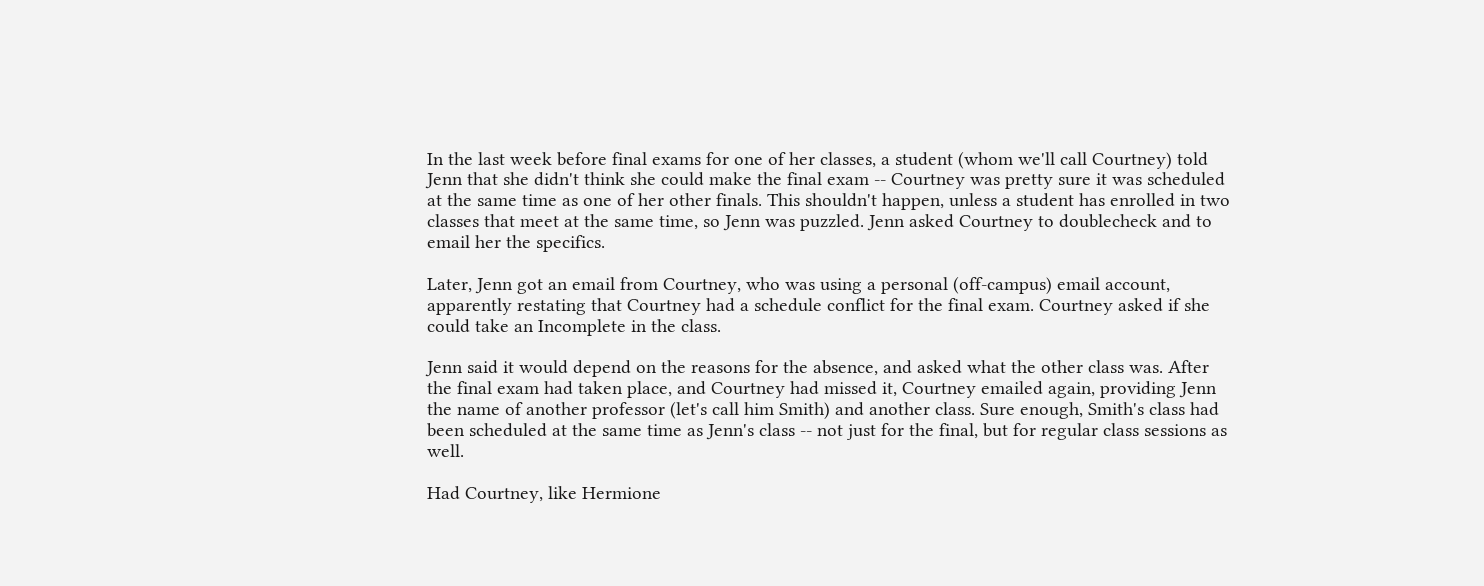In the last week before final exams for one of her classes, a student (whom we'll call Courtney) told Jenn that she didn't think she could make the final exam -- Courtney was pretty sure it was scheduled at the same time as one of her other finals. This shouldn't happen, unless a student has enrolled in two classes that meet at the same time, so Jenn was puzzled. Jenn asked Courtney to doublecheck and to email her the specifics.

Later, Jenn got an email from Courtney, who was using a personal (off-campus) email account, apparently restating that Courtney had a schedule conflict for the final exam. Courtney asked if she could take an Incomplete in the class.

Jenn said it would depend on the reasons for the absence, and asked what the other class was. After the final exam had taken place, and Courtney had missed it, Courtney emailed again, providing Jenn the name of another professor (let's call him Smith) and another class. Sure enough, Smith's class had been scheduled at the same time as Jenn's class -- not just for the final, but for regular class sessions as well.

Had Courtney, like Hermione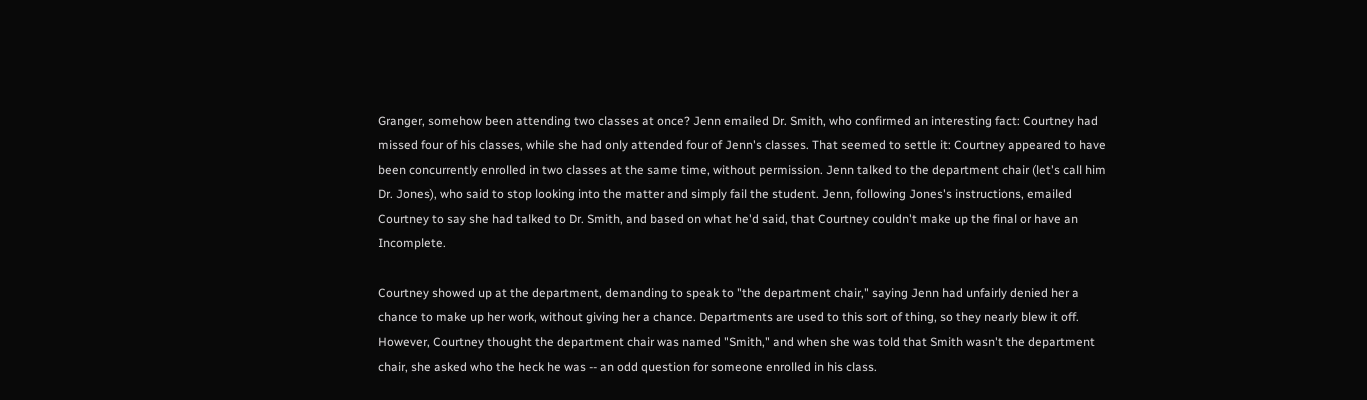Granger, somehow been attending two classes at once? Jenn emailed Dr. Smith, who confirmed an interesting fact: Courtney had missed four of his classes, while she had only attended four of Jenn's classes. That seemed to settle it: Courtney appeared to have been concurrently enrolled in two classes at the same time, without permission. Jenn talked to the department chair (let's call him Dr. Jones), who said to stop looking into the matter and simply fail the student. Jenn, following Jones's instructions, emailed Courtney to say she had talked to Dr. Smith, and based on what he'd said, that Courtney couldn't make up the final or have an Incomplete.

Courtney showed up at the department, demanding to speak to "the department chair," saying Jenn had unfairly denied her a chance to make up her work, without giving her a chance. Departments are used to this sort of thing, so they nearly blew it off. However, Courtney thought the department chair was named "Smith," and when she was told that Smith wasn't the department chair, she asked who the heck he was -- an odd question for someone enrolled in his class.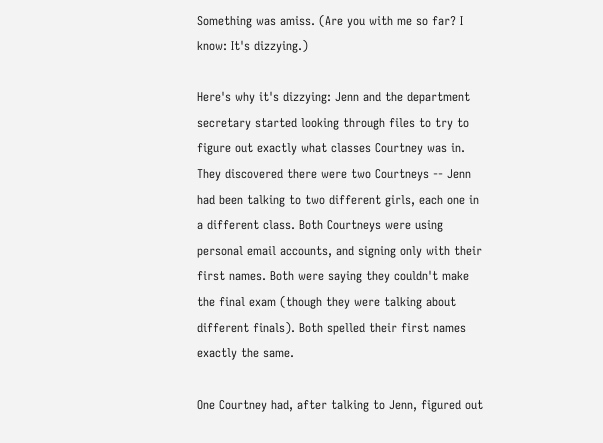Something was amiss. (Are you with me so far? I know: It's dizzying.)

Here's why it's dizzying: Jenn and the department secretary started looking through files to try to figure out exactly what classes Courtney was in. They discovered there were two Courtneys -- Jenn had been talking to two different girls, each one in a different class. Both Courtneys were using personal email accounts, and signing only with their first names. Both were saying they couldn't make the final exam (though they were talking about different finals). Both spelled their first names exactly the same.

One Courtney had, after talking to Jenn, figured out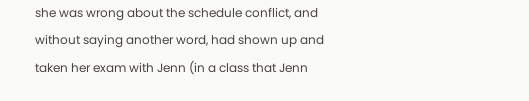she was wrong about the schedule conflict, and without saying another word, had shown up and taken her exam with Jenn (in a class that Jenn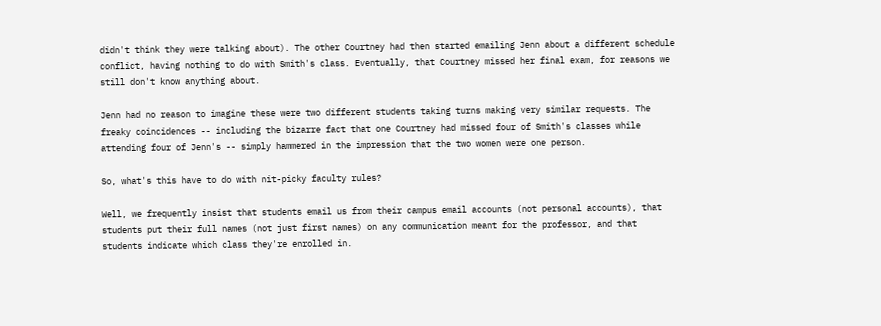didn't think they were talking about). The other Courtney had then started emailing Jenn about a different schedule conflict, having nothing to do with Smith's class. Eventually, that Courtney missed her final exam, for reasons we still don't know anything about.

Jenn had no reason to imagine these were two different students taking turns making very similar requests. The freaky coincidences -- including the bizarre fact that one Courtney had missed four of Smith's classes while attending four of Jenn's -- simply hammered in the impression that the two women were one person.

So, what's this have to do with nit-picky faculty rules?

Well, we frequently insist that students email us from their campus email accounts (not personal accounts), that students put their full names (not just first names) on any communication meant for the professor, and that students indicate which class they're enrolled in.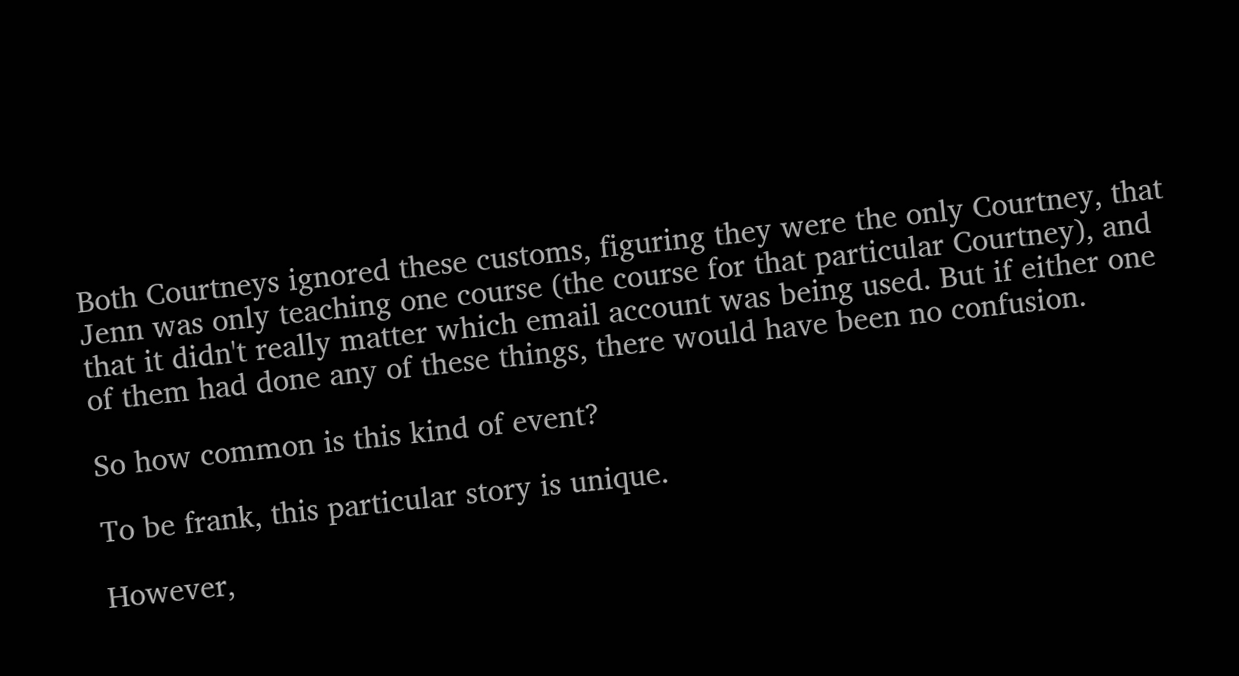Both Courtneys ignored these customs, figuring they were the only Courtney, that Jenn was only teaching one course (the course for that particular Courtney), and that it didn't really matter which email account was being used. But if either one of them had done any of these things, there would have been no confusion.

So how common is this kind of event?

To be frank, this particular story is unique.

However,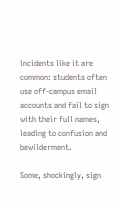incidents like it are common: students often use off-campus email accounts and fail to sign with their full names, leading to confusion and bewilderment.

Some, shockingly, sign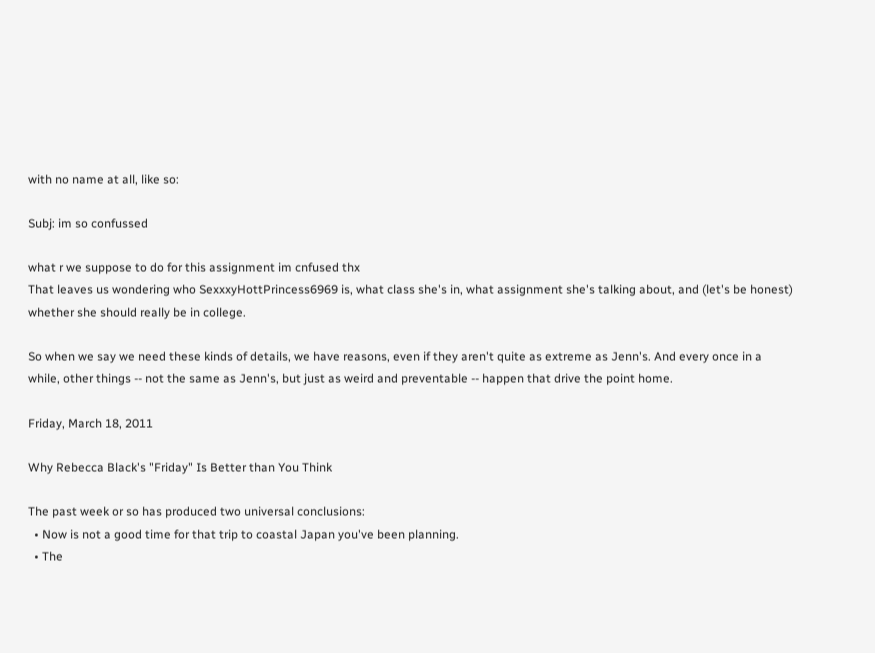with no name at all, like so:

Subj: im so confussed

what r we suppose to do for this assignment im cnfused thx
That leaves us wondering who SexxxyHottPrincess6969 is, what class she's in, what assignment she's talking about, and (let's be honest) whether she should really be in college.

So when we say we need these kinds of details, we have reasons, even if they aren't quite as extreme as Jenn's. And every once in a while, other things -- not the same as Jenn's, but just as weird and preventable -- happen that drive the point home.

Friday, March 18, 2011

Why Rebecca Black's "Friday" Is Better than You Think

The past week or so has produced two universal conclusions:
  • Now is not a good time for that trip to coastal Japan you've been planning.
  • The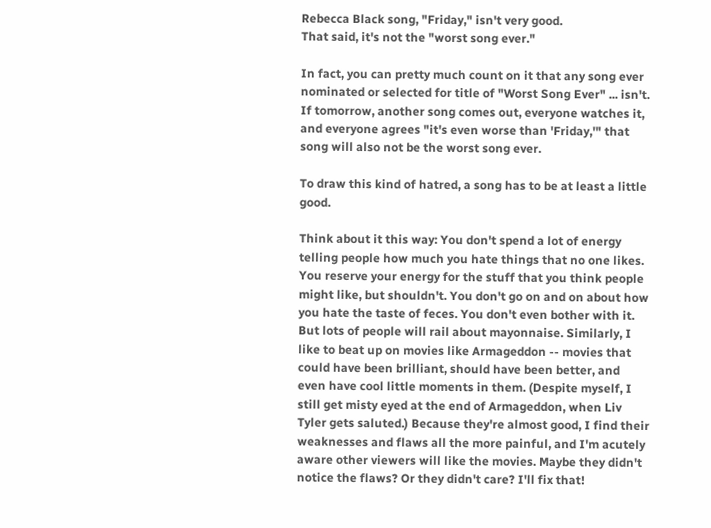Rebecca Black song, "Friday," isn't very good.
That said, it's not the "worst song ever."

In fact, you can pretty much count on it that any song ever nominated or selected for title of "Worst Song Ever" ... isn't. If tomorrow, another song comes out, everyone watches it, and everyone agrees "it's even worse than 'Friday,'" that song will also not be the worst song ever.

To draw this kind of hatred, a song has to be at least a little good.

Think about it this way: You don't spend a lot of energy telling people how much you hate things that no one likes. You reserve your energy for the stuff that you think people might like, but shouldn't. You don't go on and on about how you hate the taste of feces. You don't even bother with it. But lots of people will rail about mayonnaise. Similarly, I like to beat up on movies like Armageddon -- movies that could have been brilliant, should have been better, and even have cool little moments in them. (Despite myself, I still get misty eyed at the end of Armageddon, when Liv Tyler gets saluted.) Because they're almost good, I find their weaknesses and flaws all the more painful, and I'm acutely aware other viewers will like the movies. Maybe they didn't notice the flaws? Or they didn't care? I'll fix that!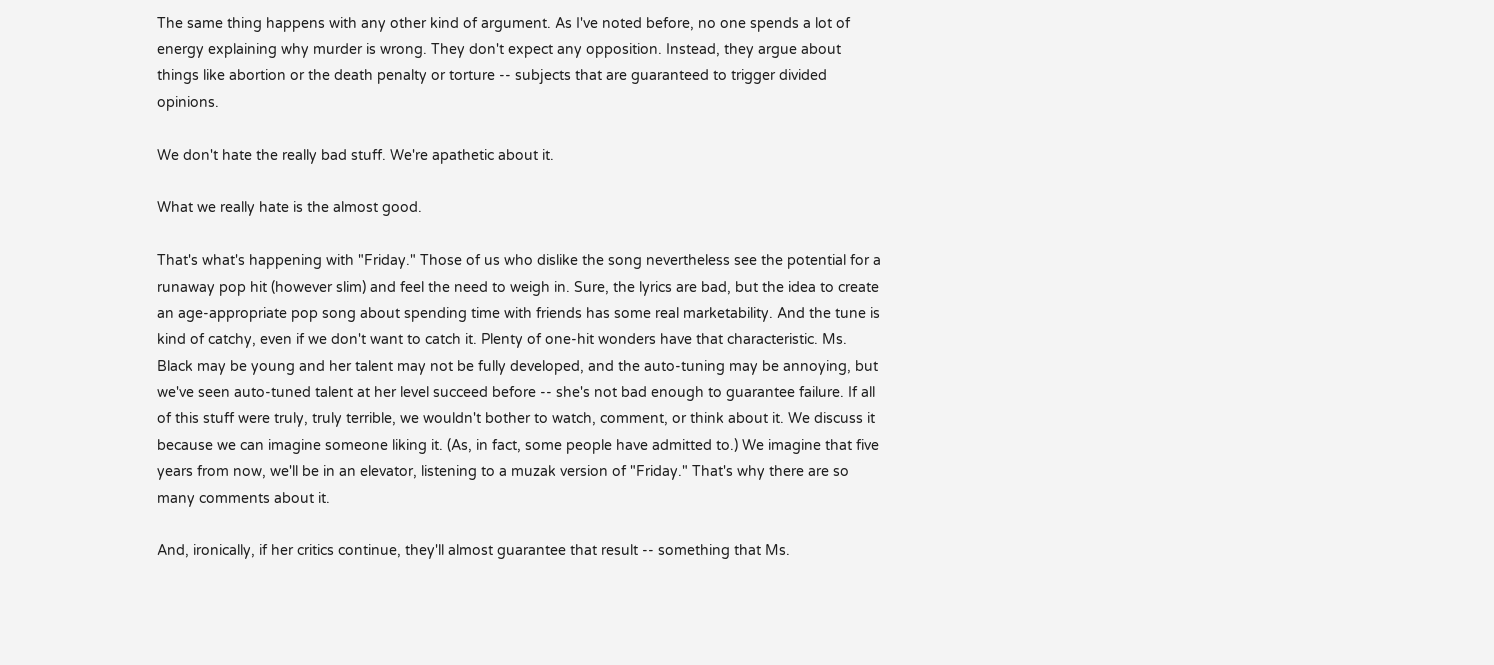The same thing happens with any other kind of argument. As I've noted before, no one spends a lot of energy explaining why murder is wrong. They don't expect any opposition. Instead, they argue about things like abortion or the death penalty or torture -- subjects that are guaranteed to trigger divided opinions.

We don't hate the really bad stuff. We're apathetic about it.

What we really hate is the almost good.

That's what's happening with "Friday." Those of us who dislike the song nevertheless see the potential for a runaway pop hit (however slim) and feel the need to weigh in. Sure, the lyrics are bad, but the idea to create an age-appropriate pop song about spending time with friends has some real marketability. And the tune is kind of catchy, even if we don't want to catch it. Plenty of one-hit wonders have that characteristic. Ms. Black may be young and her talent may not be fully developed, and the auto-tuning may be annoying, but we've seen auto-tuned talent at her level succeed before -- she's not bad enough to guarantee failure. If all of this stuff were truly, truly terrible, we wouldn't bother to watch, comment, or think about it. We discuss it because we can imagine someone liking it. (As, in fact, some people have admitted to.) We imagine that five years from now, we'll be in an elevator, listening to a muzak version of "Friday." That's why there are so many comments about it.

And, ironically, if her critics continue, they'll almost guarantee that result -- something that Ms.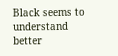Black seems to understand better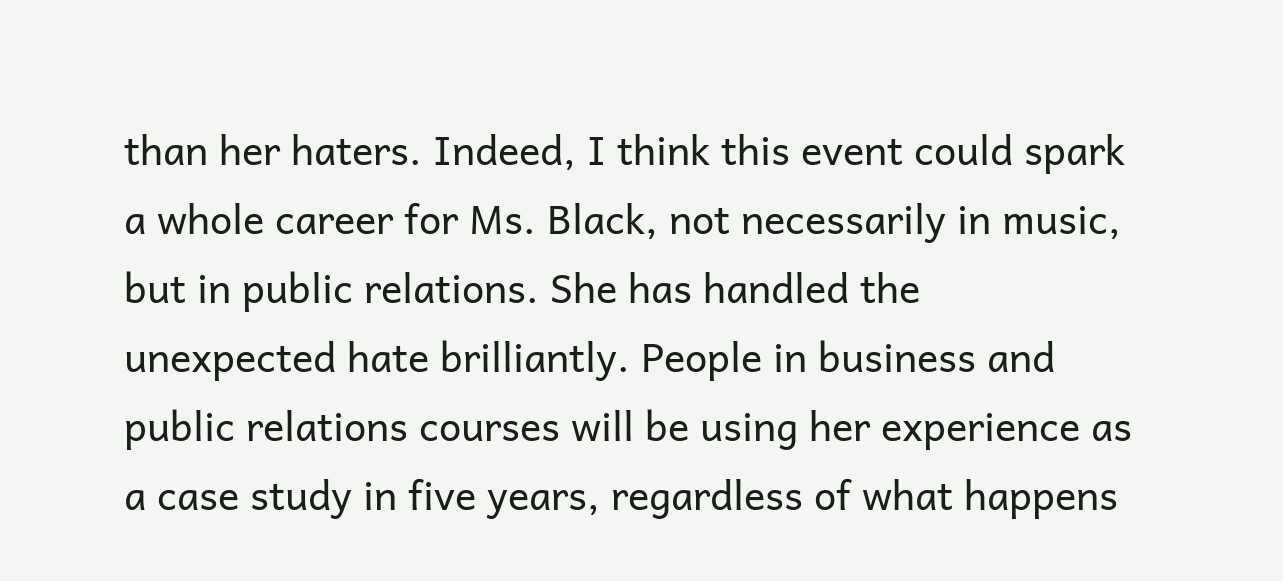than her haters. Indeed, I think this event could spark a whole career for Ms. Black, not necessarily in music, but in public relations. She has handled the unexpected hate brilliantly. People in business and public relations courses will be using her experience as a case study in five years, regardless of what happens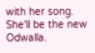with her song. She'll be the new Odwalla.